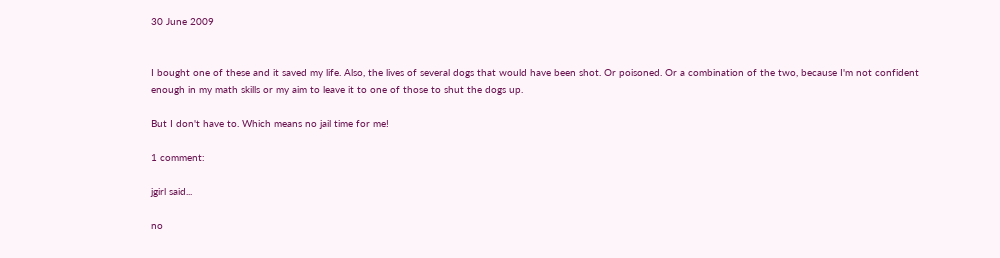30 June 2009


I bought one of these and it saved my life. Also, the lives of several dogs that would have been shot. Or poisoned. Or a combination of the two, because I'm not confident enough in my math skills or my aim to leave it to one of those to shut the dogs up.

But I don't have to. Which means no jail time for me!

1 comment:

jgirl said...

no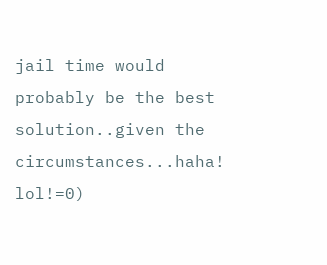jail time would probably be the best solution..given the circumstances...haha! lol!=0)